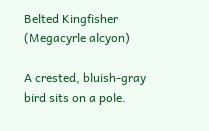Belted Kingfisher (Megacyrle alcyon)

A crested, bluish-gray bird sits on a pole.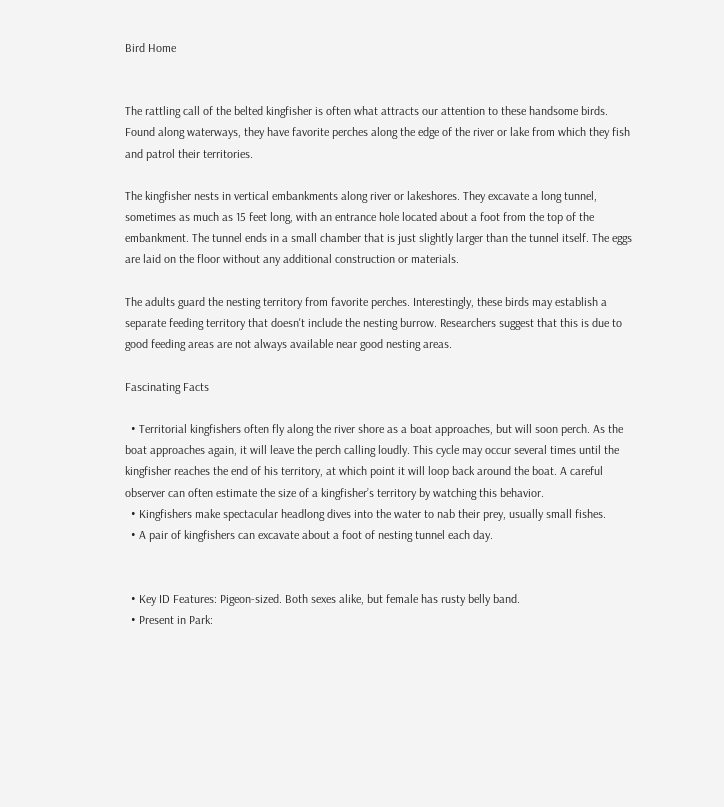Bird Home


The rattling call of the belted kingfisher is often what attracts our attention to these handsome birds. Found along waterways, they have favorite perches along the edge of the river or lake from which they fish and patrol their territories.

The kingfisher nests in vertical embankments along river or lakeshores. They excavate a long tunnel, sometimes as much as 15 feet long, with an entrance hole located about a foot from the top of the embankment. The tunnel ends in a small chamber that is just slightly larger than the tunnel itself. The eggs are laid on the floor without any additional construction or materials.

The adults guard the nesting territory from favorite perches. Interestingly, these birds may establish a separate feeding territory that doesn't include the nesting burrow. Researchers suggest that this is due to good feeding areas are not always available near good nesting areas.

Fascinating Facts

  • Territorial kingfishers often fly along the river shore as a boat approaches, but will soon perch. As the boat approaches again, it will leave the perch calling loudly. This cycle may occur several times until the kingfisher reaches the end of his territory, at which point it will loop back around the boat. A careful observer can often estimate the size of a kingfisher’s territory by watching this behavior.
  • Kingfishers make spectacular headlong dives into the water to nab their prey, usually small fishes.
  • A pair of kingfishers can excavate about a foot of nesting tunnel each day.


  • Key ID Features: Pigeon-sized. Both sexes alike, but female has rusty belly band.
  • Present in Park: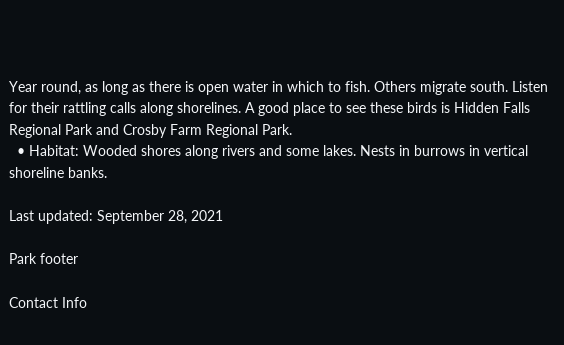Year round, as long as there is open water in which to fish. Others migrate south. Listen for their rattling calls along shorelines. A good place to see these birds is Hidden Falls Regional Park and Crosby Farm Regional Park.
  • Habitat: Wooded shores along rivers and some lakes. Nests in burrows in vertical shoreline banks.

Last updated: September 28, 2021

Park footer

Contact Info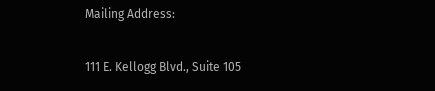Mailing Address:

111 E. Kellogg Blvd., Suite 105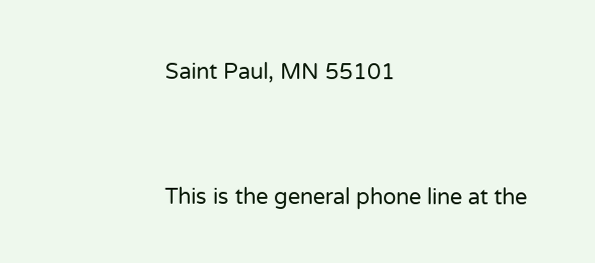Saint Paul, MN 55101


This is the general phone line at the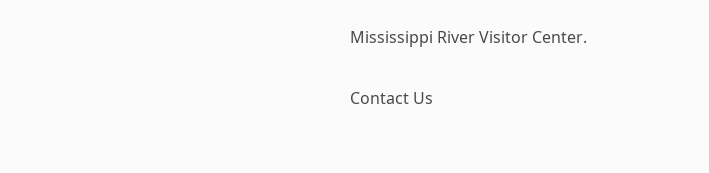Mississippi River Visitor Center.

Contact Us